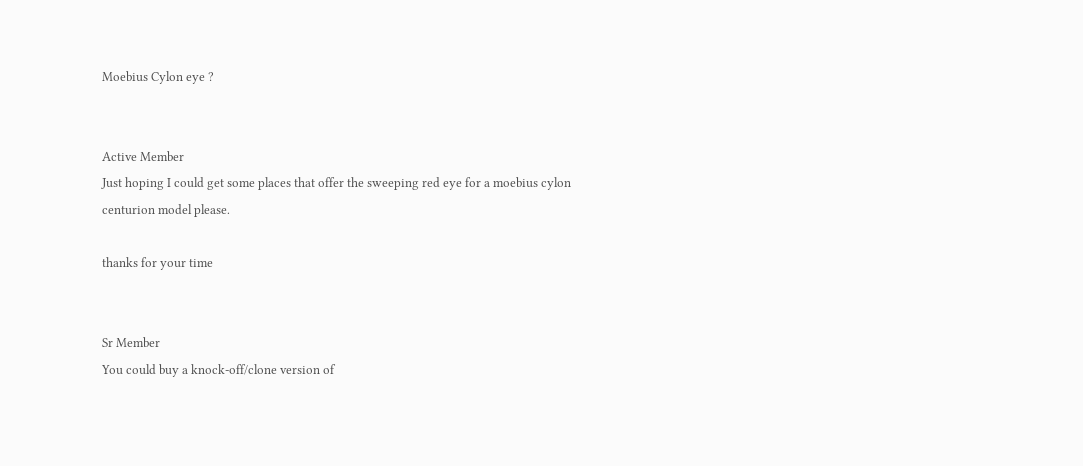Moebius Cylon eye ?


Active Member
Just hoping I could get some places that offer the sweeping red eye for a moebius cylon centurion model please.

thanks for your time


Sr Member
You could buy a knock-off/clone version of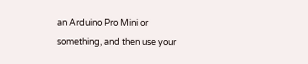an Arduino Pro Mini or something, and then use your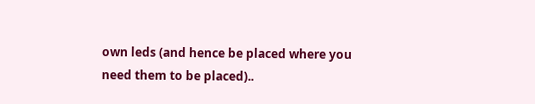own leds (and hence be placed where you need them to be placed)..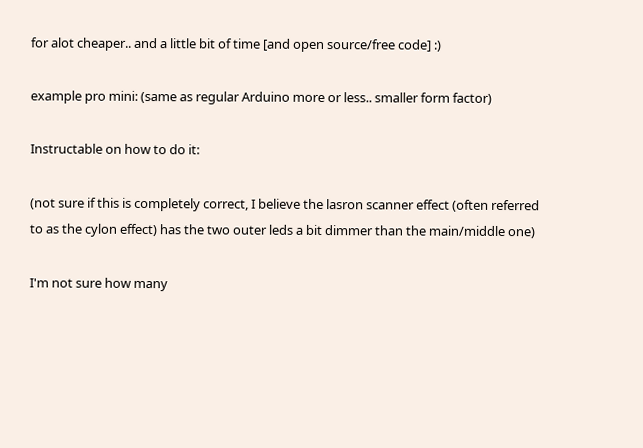for alot cheaper.. and a little bit of time [and open source/free code] :)

example pro mini: (same as regular Arduino more or less.. smaller form factor)

Instructable on how to do it:

(not sure if this is completely correct, I believe the lasron scanner effect (often referred to as the cylon effect) has the two outer leds a bit dimmer than the main/middle one)

I'm not sure how many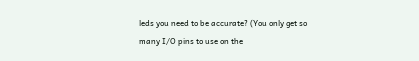leds you need to be accurate? (You only get so many I/O pins to use on the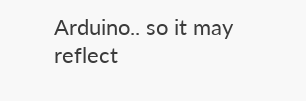Arduino.. so it may reflect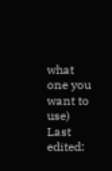what one you want to use)
Last edited: